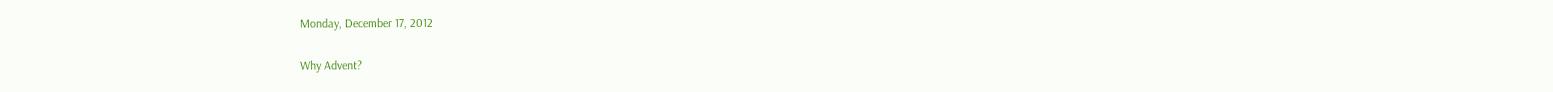Monday, December 17, 2012

Why Advent?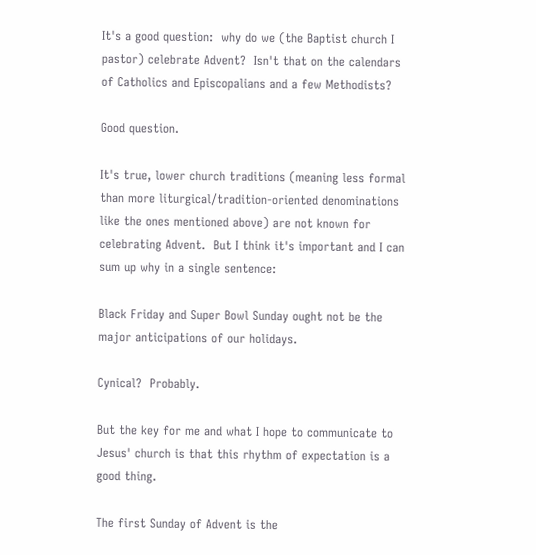It's a good question:  why do we (the Baptist church I pastor) celebrate Advent?  Isn't that on the calendars of Catholics and Episcopalians and a few Methodists?

Good question.

It's true, lower church traditions (meaning less formal than more liturgical/tradition-oriented denominations like the ones mentioned above) are not known for celebrating Advent.  But I think it's important and I can sum up why in a single sentence:

Black Friday and Super Bowl Sunday ought not be the major anticipations of our holidays.

Cynical?  Probably.

But the key for me and what I hope to communicate to Jesus' church is that this rhythm of expectation is a good thing.

The first Sunday of Advent is the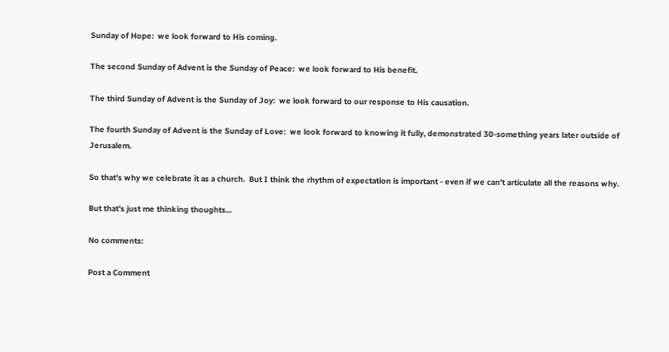Sunday of Hope:  we look forward to His coming.

The second Sunday of Advent is the Sunday of Peace:  we look forward to His benefit.

The third Sunday of Advent is the Sunday of Joy:  we look forward to our response to His causation.

The fourth Sunday of Advent is the Sunday of Love:  we look forward to knowing it fully, demonstrated 30-something years later outside of Jerusalem.

So that's why we celebrate it as a church.  But I think the rhythm of expectation is important - even if we can't articulate all the reasons why.

But that's just me thinking thoughts...

No comments:

Post a Comment